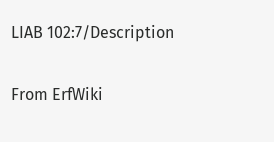LIAB 102:7/Description

From ErfWiki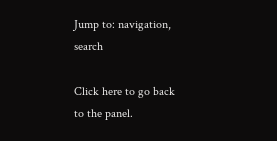Jump to: navigation, search

Click here to go back to the panel.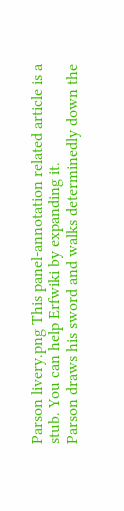Parson livery.png This panel-annotation related article is a stub. You can help Erfwiki by expanding it.
Parson draws his sword and walks determinedly down the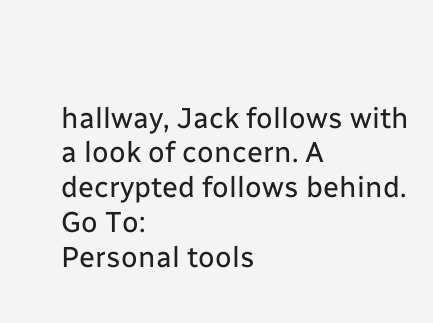hallway, Jack follows with a look of concern. A decrypted follows behind.
Go To:
Personal tools